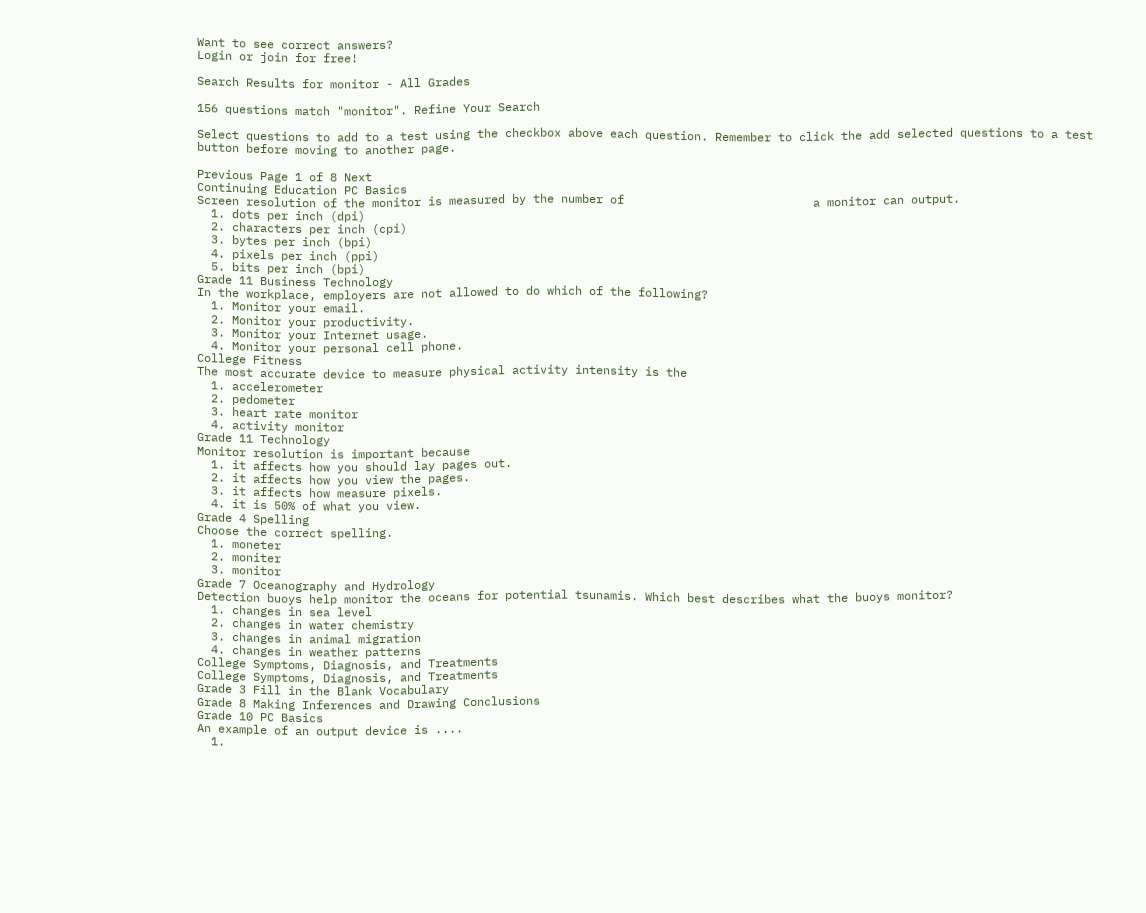Want to see correct answers?
Login or join for free!

Search Results for monitor - All Grades

156 questions match "monitor". Refine Your Search

Select questions to add to a test using the checkbox above each question. Remember to click the add selected questions to a test button before moving to another page.

Previous Page 1 of 8 Next
Continuing Education PC Basics
Screen resolution of the monitor is measured by the number of                           a monitor can output.
  1. dots per inch (dpi)
  2. characters per inch (cpi)
  3. bytes per inch (bpi)
  4. pixels per inch (ppi)
  5. bits per inch (bpi)
Grade 11 Business Technology
In the workplace, employers are not allowed to do which of the following?
  1. Monitor your email.
  2. Monitor your productivity.
  3. Monitor your Internet usage.
  4. Monitor your personal cell phone.
College Fitness
The most accurate device to measure physical activity intensity is the
  1. accelerometer
  2. pedometer
  3. heart rate monitor
  4. activity monitor
Grade 11 Technology
Monitor resolution is important because
  1. it affects how you should lay pages out.
  2. it affects how you view the pages.
  3. it affects how measure pixels.
  4. it is 50% of what you view.
Grade 4 Spelling
Choose the correct spelling.
  1. moneter
  2. moniter
  3. monitor
Grade 7 Oceanography and Hydrology
Detection buoys help monitor the oceans for potential tsunamis. Which best describes what the buoys monitor?
  1. changes in sea level
  2. changes in water chemistry
  3. changes in animal migration
  4. changes in weather patterns
College Symptoms, Diagnosis, and Treatments
College Symptoms, Diagnosis, and Treatments
Grade 3 Fill in the Blank Vocabulary
Grade 8 Making Inferences and Drawing Conclusions
Grade 10 PC Basics
An example of an output device is ....
  1.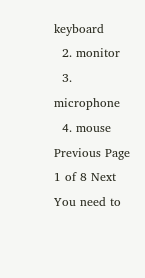keyboard
  2. monitor
  3. microphone
  4. mouse
Previous Page 1 of 8 Next
You need to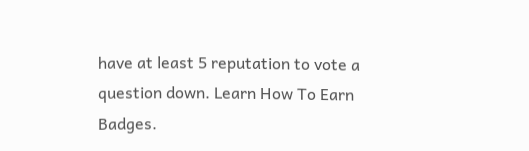have at least 5 reputation to vote a question down. Learn How To Earn Badges.